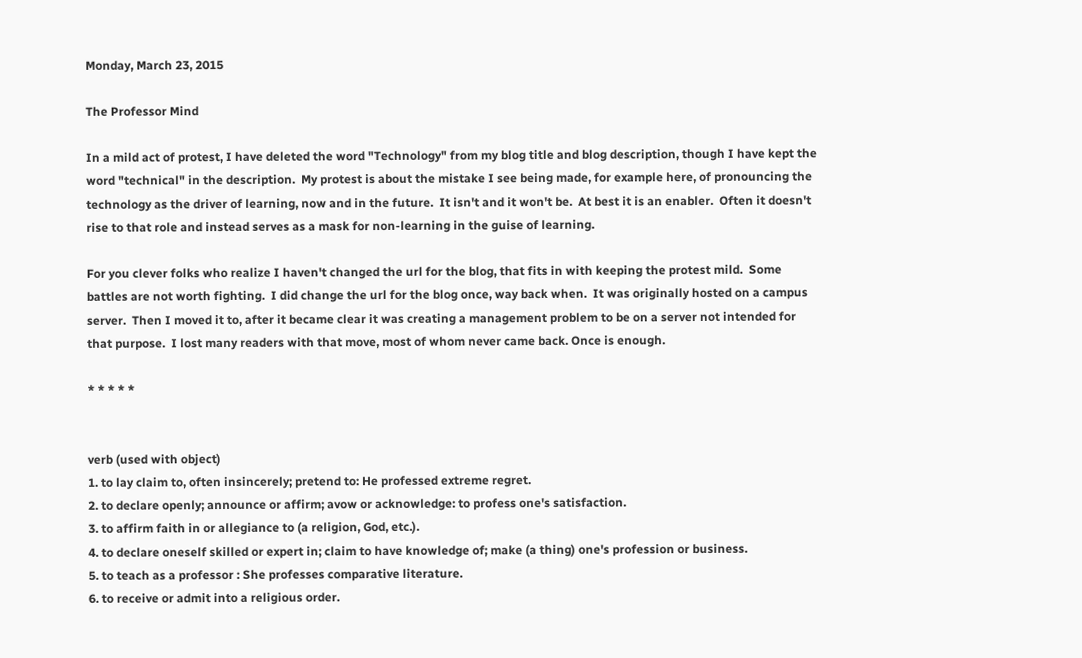Monday, March 23, 2015

The Professor Mind

In a mild act of protest, I have deleted the word "Technology" from my blog title and blog description, though I have kept the word "technical" in the description.  My protest is about the mistake I see being made, for example here, of pronouncing the technology as the driver of learning, now and in the future.  It isn't and it won't be.  At best it is an enabler.  Often it doesn't rise to that role and instead serves as a mask for non-learning in the guise of learning.

For you clever folks who realize I haven't changed the url for the blog, that fits in with keeping the protest mild.  Some battles are not worth fighting.  I did change the url for the blog once, way back when.  It was originally hosted on a campus server.  Then I moved it to, after it became clear it was creating a management problem to be on a server not intended for that purpose.  I lost many readers with that move, most of whom never came back. Once is enough.

* * * * *


verb (used with object)
1. to lay claim to, often insincerely; pretend to: He professed extreme regret.
2. to declare openly; announce or affirm; avow or acknowledge: to profess one's satisfaction.
3. to affirm faith in or allegiance to (a religion, God, etc.).
4. to declare oneself skilled or expert in; claim to have knowledge of; make (a thing) one's profession or business.
5. to teach as a professor : She professes comparative literature.
6. to receive or admit into a religious order.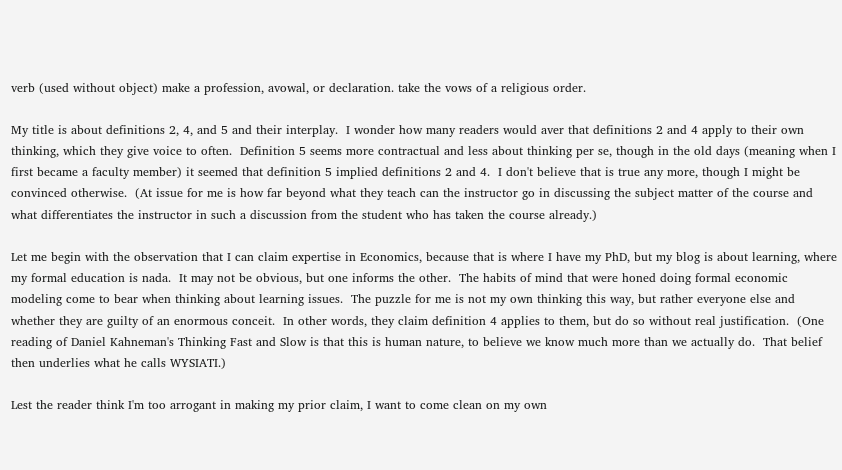verb (used without object) make a profession, avowal, or declaration. take the vows of a religious order.

My title is about definitions 2, 4, and 5 and their interplay.  I wonder how many readers would aver that definitions 2 and 4 apply to their own thinking, which they give voice to often.  Definition 5 seems more contractual and less about thinking per se, though in the old days (meaning when I first became a faculty member) it seemed that definition 5 implied definitions 2 and 4.  I don't believe that is true any more, though I might be convinced otherwise.  (At issue for me is how far beyond what they teach can the instructor go in discussing the subject matter of the course and what differentiates the instructor in such a discussion from the student who has taken the course already.)

Let me begin with the observation that I can claim expertise in Economics, because that is where I have my PhD, but my blog is about learning, where my formal education is nada.  It may not be obvious, but one informs the other.  The habits of mind that were honed doing formal economic modeling come to bear when thinking about learning issues.  The puzzle for me is not my own thinking this way, but rather everyone else and whether they are guilty of an enormous conceit.  In other words, they claim definition 4 applies to them, but do so without real justification.  (One reading of Daniel Kahneman's Thinking Fast and Slow is that this is human nature, to believe we know much more than we actually do.  That belief then underlies what he calls WYSIATI.)

Lest the reader think I'm too arrogant in making my prior claim, I want to come clean on my own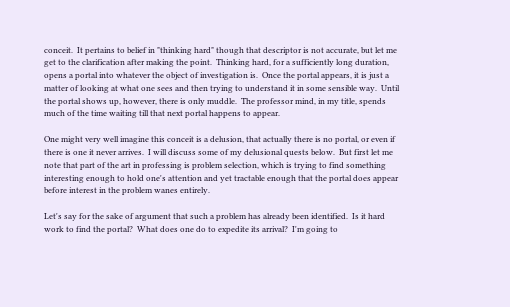conceit.  It pertains to belief in "thinking hard" though that descriptor is not accurate, but let me get to the clarification after making the point.  Thinking hard, for a sufficiently long duration, opens a portal into whatever the object of investigation is.  Once the portal appears, it is just a matter of looking at what one sees and then trying to understand it in some sensible way.  Until the portal shows up, however, there is only muddle.  The professor mind, in my title, spends much of the time waiting till that next portal happens to appear.

One might very well imagine this conceit is a delusion, that actually there is no portal, or even if there is one it never arrives.  I will discuss some of my delusional quests below.  But first let me note that part of the art in professing is problem selection, which is trying to find something interesting enough to hold one's attention and yet tractable enough that the portal does appear before interest in the problem wanes entirely.

Let's say for the sake of argument that such a problem has already been identified.  Is it hard work to find the portal?  What does one do to expedite its arrival?  I'm going to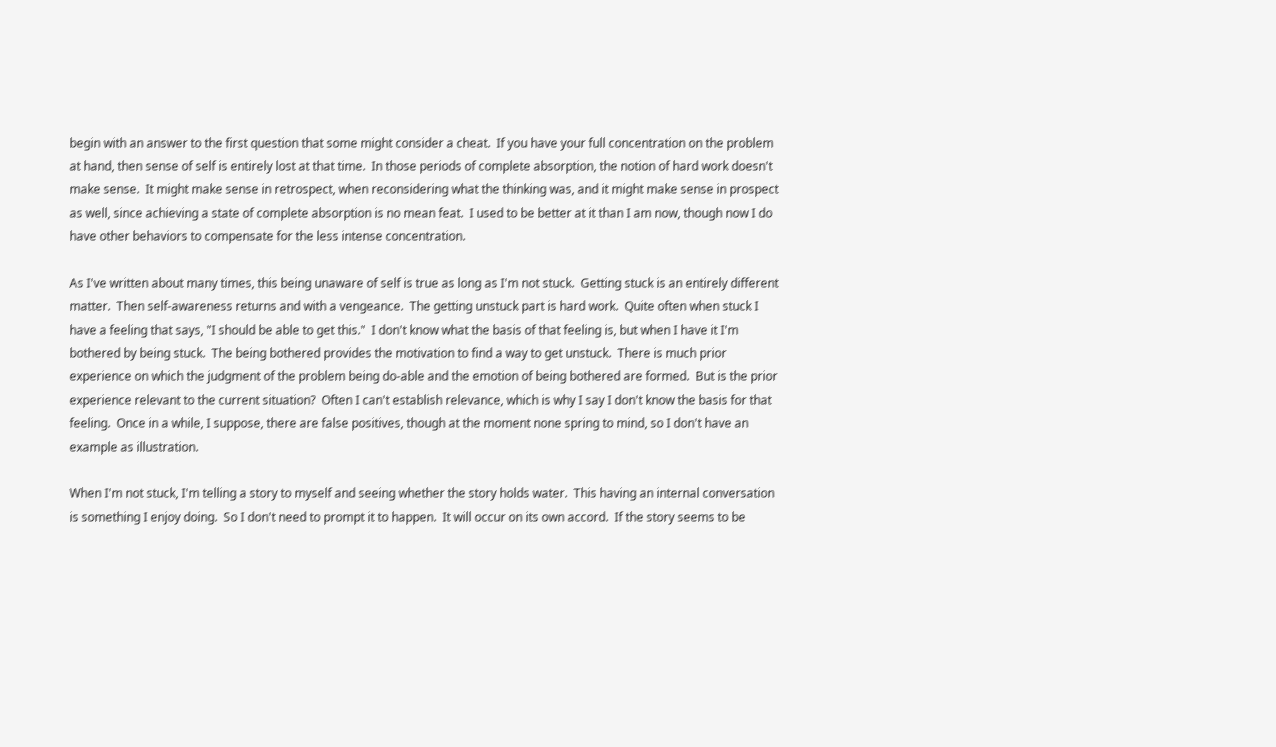begin with an answer to the first question that some might consider a cheat.  If you have your full concentration on the problem at hand, then sense of self is entirely lost at that time.  In those periods of complete absorption, the notion of hard work doesn't make sense.  It might make sense in retrospect, when reconsidering what the thinking was, and it might make sense in prospect as well, since achieving a state of complete absorption is no mean feat.  I used to be better at it than I am now, though now I do have other behaviors to compensate for the less intense concentration.

As I've written about many times, this being unaware of self is true as long as I'm not stuck.  Getting stuck is an entirely different matter.  Then self-awareness returns and with a vengeance.  The getting unstuck part is hard work.  Quite often when stuck I have a feeling that says, "I should be able to get this."  I don't know what the basis of that feeling is, but when I have it I'm bothered by being stuck.  The being bothered provides the motivation to find a way to get unstuck.  There is much prior experience on which the judgment of the problem being do-able and the emotion of being bothered are formed.  But is the prior experience relevant to the current situation?  Often I can't establish relevance, which is why I say I don't know the basis for that feeling.  Once in a while, I suppose, there are false positives, though at the moment none spring to mind, so I don't have an example as illustration.

When I'm not stuck, I'm telling a story to myself and seeing whether the story holds water.  This having an internal conversation is something I enjoy doing.  So I don't need to prompt it to happen.  It will occur on its own accord.  If the story seems to be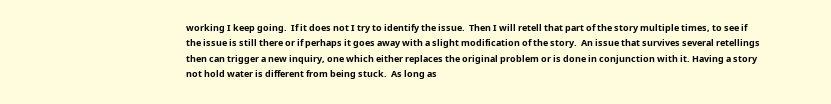working I keep going.  If it does not I try to identify the issue.  Then I will retell that part of the story multiple times, to see if the issue is still there or if perhaps it goes away with a slight modification of the story.  An issue that survives several retellings then can trigger a new inquiry, one which either replaces the original problem or is done in conjunction with it. Having a story not hold water is different from being stuck.  As long as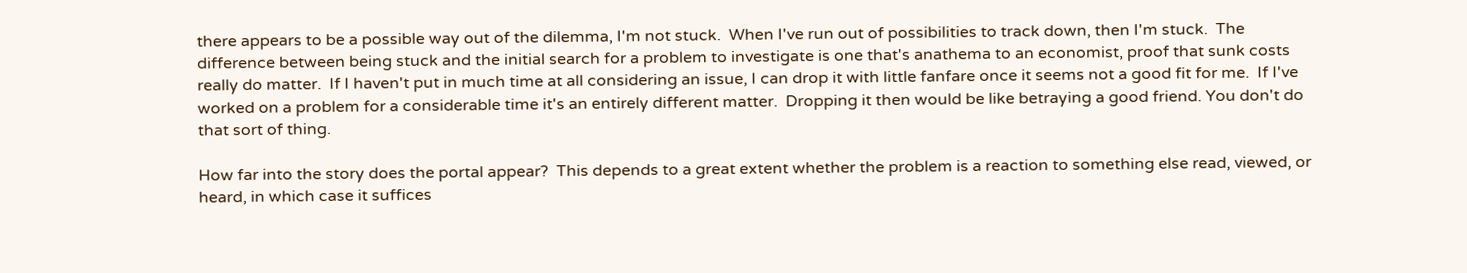there appears to be a possible way out of the dilemma, I'm not stuck.  When I've run out of possibilities to track down, then I'm stuck.  The difference between being stuck and the initial search for a problem to investigate is one that's anathema to an economist, proof that sunk costs really do matter.  If I haven't put in much time at all considering an issue, I can drop it with little fanfare once it seems not a good fit for me.  If I've worked on a problem for a considerable time it's an entirely different matter.  Dropping it then would be like betraying a good friend. You don't do that sort of thing.

How far into the story does the portal appear?  This depends to a great extent whether the problem is a reaction to something else read, viewed, or heard, in which case it suffices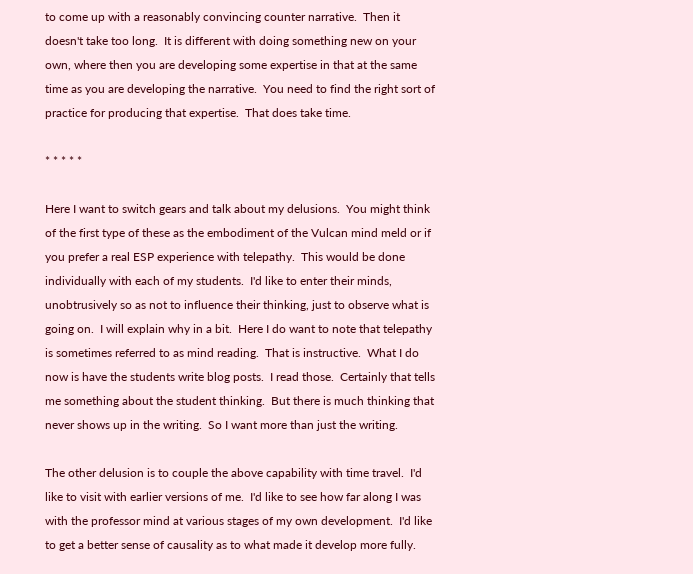to come up with a reasonably convincing counter narrative.  Then it doesn't take too long.  It is different with doing something new on your own, where then you are developing some expertise in that at the same time as you are developing the narrative.  You need to find the right sort of practice for producing that expertise.  That does take time.

* * * * *

Here I want to switch gears and talk about my delusions.  You might think of the first type of these as the embodiment of the Vulcan mind meld or if you prefer a real ESP experience with telepathy.  This would be done individually with each of my students.  I'd like to enter their minds, unobtrusively so as not to influence their thinking, just to observe what is going on.  I will explain why in a bit.  Here I do want to note that telepathy is sometimes referred to as mind reading.  That is instructive.  What I do now is have the students write blog posts.  I read those.  Certainly that tells me something about the student thinking.  But there is much thinking that never shows up in the writing.  So I want more than just the writing.

The other delusion is to couple the above capability with time travel.  I'd like to visit with earlier versions of me.  I'd like to see how far along I was with the professor mind at various stages of my own development.  I'd like to get a better sense of causality as to what made it develop more fully.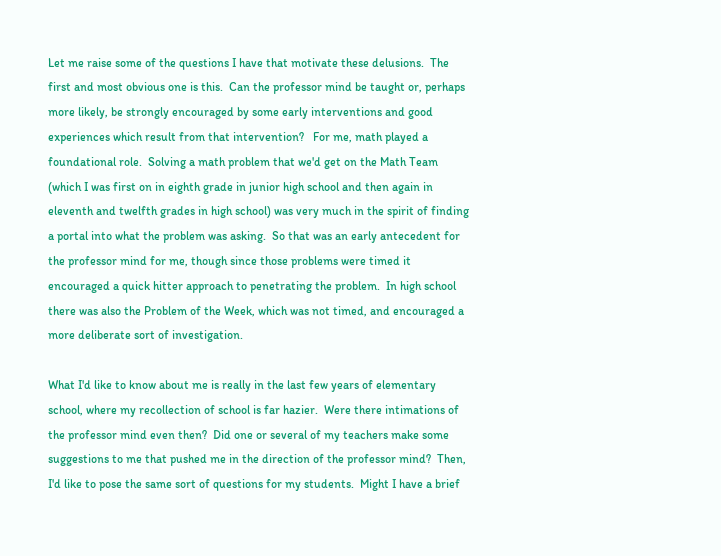Let me raise some of the questions I have that motivate these delusions.  The first and most obvious one is this.  Can the professor mind be taught or, perhaps more likely, be strongly encouraged by some early interventions and good experiences which result from that intervention?   For me, math played a foundational role.  Solving a math problem that we'd get on the Math Team (which I was first on in eighth grade in junior high school and then again in eleventh and twelfth grades in high school) was very much in the spirit of finding a portal into what the problem was asking.  So that was an early antecedent for the professor mind for me, though since those problems were timed it encouraged a quick hitter approach to penetrating the problem.  In high school there was also the Problem of the Week, which was not timed, and encouraged a more deliberate sort of investigation.

What I'd like to know about me is really in the last few years of elementary school, where my recollection of school is far hazier.  Were there intimations of the professor mind even then?  Did one or several of my teachers make some suggestions to me that pushed me in the direction of the professor mind?  Then, I'd like to pose the same sort of questions for my students.  Might I have a brief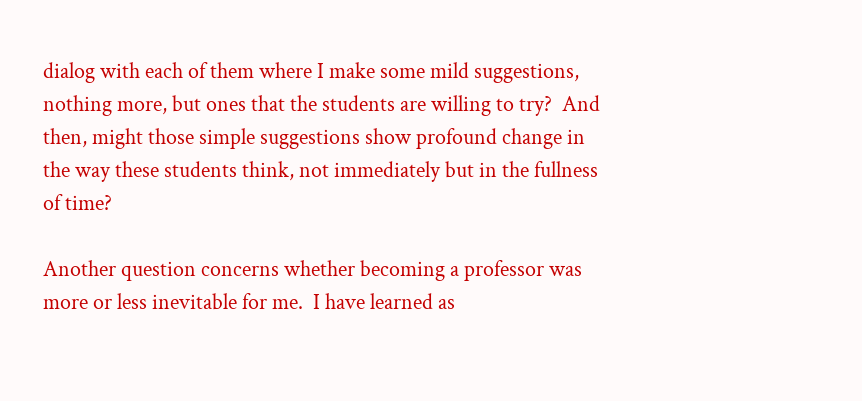dialog with each of them where I make some mild suggestions, nothing more, but ones that the students are willing to try?  And then, might those simple suggestions show profound change in the way these students think, not immediately but in the fullness of time?

Another question concerns whether becoming a professor was more or less inevitable for me.  I have learned as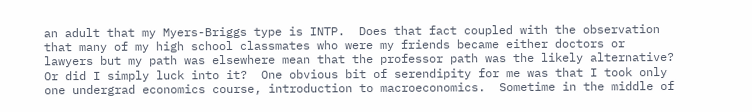an adult that my Myers-Briggs type is INTP.  Does that fact coupled with the observation that many of my high school classmates who were my friends became either doctors or lawyers but my path was elsewhere mean that the professor path was the likely alternative?   Or did I simply luck into it?  One obvious bit of serendipity for me was that I took only one undergrad economics course, introduction to macroeconomics.  Sometime in the middle of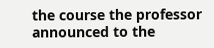the course the professor announced to the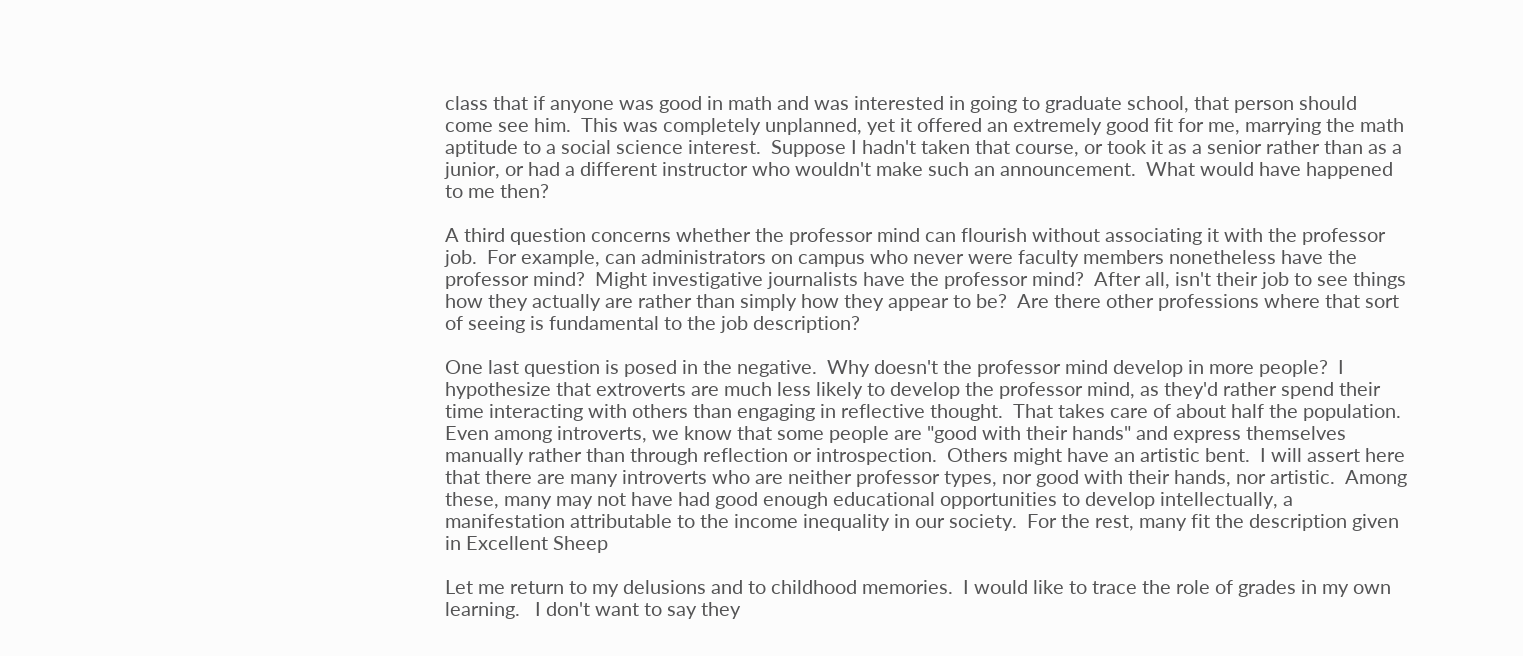class that if anyone was good in math and was interested in going to graduate school, that person should come see him.  This was completely unplanned, yet it offered an extremely good fit for me, marrying the math aptitude to a social science interest.  Suppose I hadn't taken that course, or took it as a senior rather than as a junior, or had a different instructor who wouldn't make such an announcement.  What would have happened to me then?

A third question concerns whether the professor mind can flourish without associating it with the professor job.  For example, can administrators on campus who never were faculty members nonetheless have the professor mind?  Might investigative journalists have the professor mind?  After all, isn't their job to see things how they actually are rather than simply how they appear to be?  Are there other professions where that sort of seeing is fundamental to the job description?

One last question is posed in the negative.  Why doesn't the professor mind develop in more people?  I hypothesize that extroverts are much less likely to develop the professor mind, as they'd rather spend their time interacting with others than engaging in reflective thought.  That takes care of about half the population.  Even among introverts, we know that some people are "good with their hands" and express themselves manually rather than through reflection or introspection.  Others might have an artistic bent.  I will assert here that there are many introverts who are neither professor types, nor good with their hands, nor artistic.  Among these, many may not have had good enough educational opportunities to develop intellectually, a manifestation attributable to the income inequality in our society.  For the rest, many fit the description given in Excellent Sheep

Let me return to my delusions and to childhood memories.  I would like to trace the role of grades in my own learning.   I don't want to say they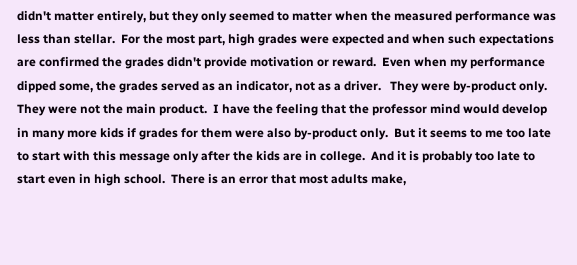didn't matter entirely, but they only seemed to matter when the measured performance was less than stellar.  For the most part, high grades were expected and when such expectations are confirmed the grades didn't provide motivation or reward.  Even when my performance dipped some, the grades served as an indicator, not as a driver.   They were by-product only.  They were not the main product.  I have the feeling that the professor mind would develop in many more kids if grades for them were also by-product only.  But it seems to me too late to start with this message only after the kids are in college.  And it is probably too late to start even in high school.  There is an error that most adults make,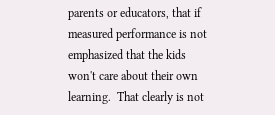parents or educators, that if measured performance is not emphasized that the kids won't care about their own learning.  That clearly is not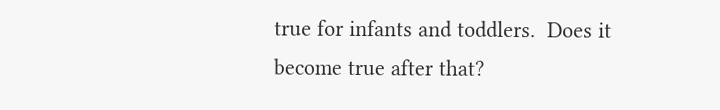true for infants and toddlers.  Does it become true after that?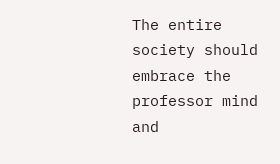The entire society should embrace the professor mind and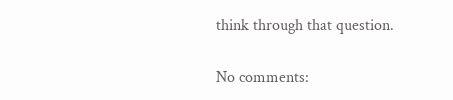think through that question.

No comments: